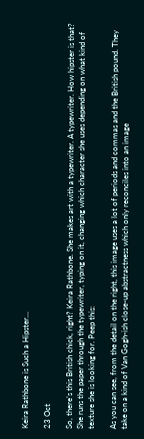Keira Rathbone is Such a Hipster…

23 Oct

So, there’s this British chick, right? Keira Rathbone. She makes art with a typewriter. A typewriter. How hipster is that? She runs the paper through the typewriter, typing on it, changing which character she uses depending on what kind of texture she is looking for. Peep this:

As you can see, from the detail on the right, this image uses a lot of periods and commas and the British pound. They take on a kind of Van Gogh-ish close-up abstractness which only reconciles into an image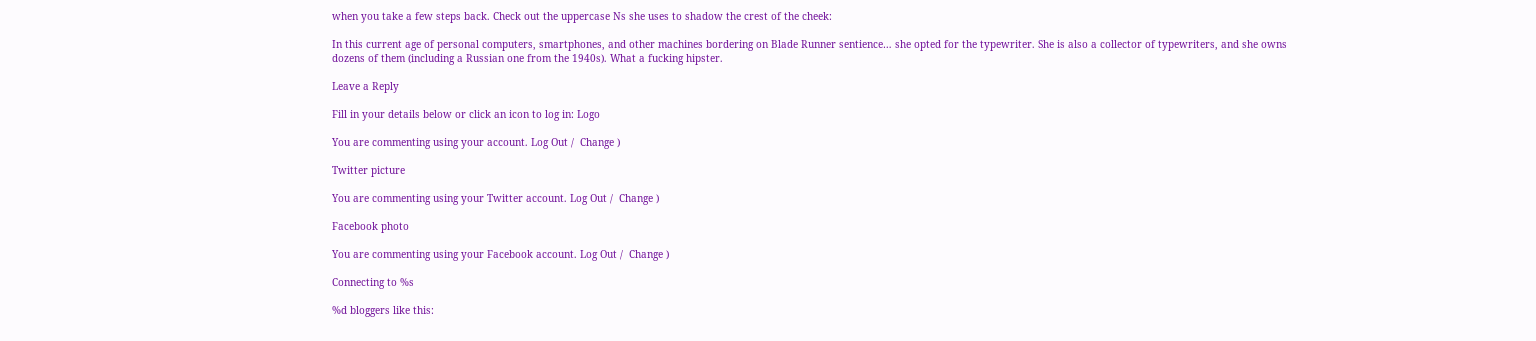when you take a few steps back. Check out the uppercase Ns she uses to shadow the crest of the cheek:

In this current age of personal computers, smartphones, and other machines bordering on Blade Runner sentience… she opted for the typewriter. She is also a collector of typewriters, and she owns dozens of them (including a Russian one from the 1940s). What a fucking hipster.

Leave a Reply

Fill in your details below or click an icon to log in: Logo

You are commenting using your account. Log Out /  Change )

Twitter picture

You are commenting using your Twitter account. Log Out /  Change )

Facebook photo

You are commenting using your Facebook account. Log Out /  Change )

Connecting to %s

%d bloggers like this: